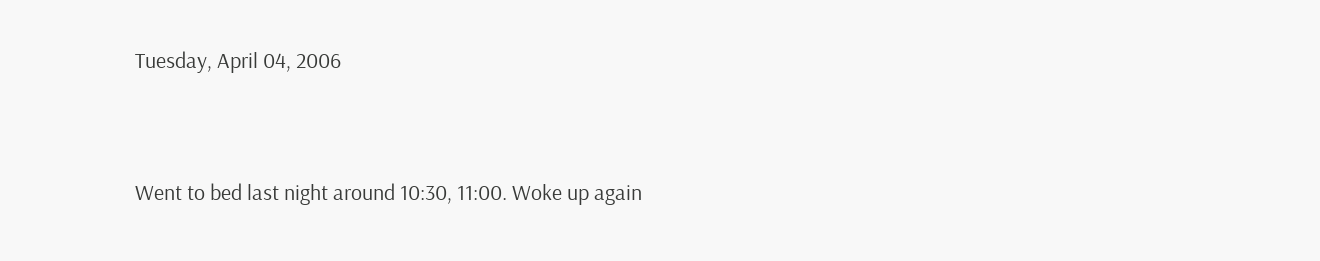Tuesday, April 04, 2006


Went to bed last night around 10:30, 11:00. Woke up again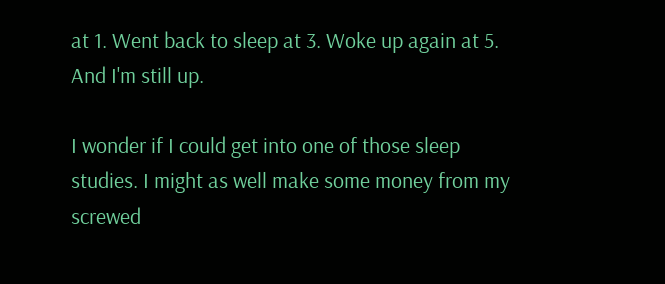at 1. Went back to sleep at 3. Woke up again at 5. And I'm still up.

I wonder if I could get into one of those sleep studies. I might as well make some money from my screwed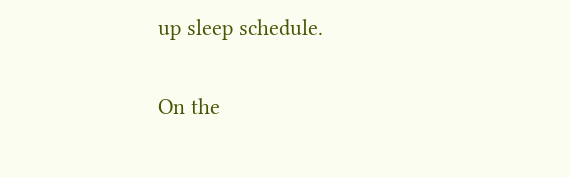up sleep schedule.

On the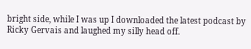bright side, while I was up I downloaded the latest podcast by Ricky Gervais and laughed my silly head off.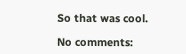So that was cool.

No comments: